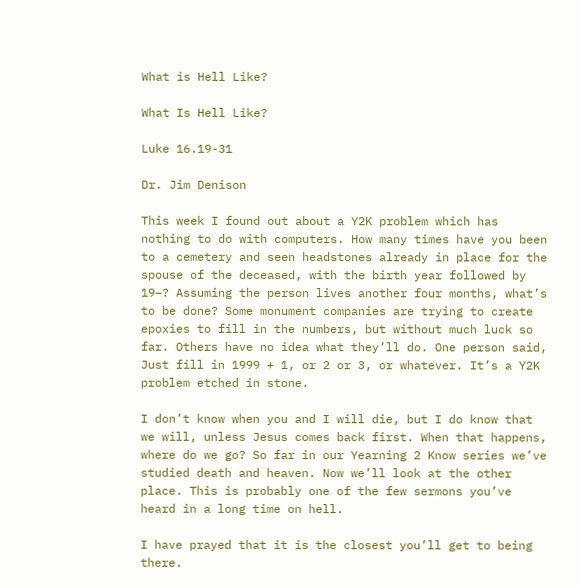What is Hell Like?

What Is Hell Like?

Luke 16.19-31

Dr. Jim Denison

This week I found out about a Y2K problem which has nothing to do with computers. How many times have you been to a cemetery and seen headstones already in place for the spouse of the deceased, with the birth year followed by 19–? Assuming the person lives another four months, what’s to be done? Some monument companies are trying to create epoxies to fill in the numbers, but without much luck so far. Others have no idea what they’ll do. One person said, Just fill in 1999 + 1, or 2 or 3, or whatever. It’s a Y2K problem etched in stone.

I don’t know when you and I will die, but I do know that we will, unless Jesus comes back first. When that happens, where do we go? So far in our Yearning 2 Know series we’ve studied death and heaven. Now we’ll look at the other place. This is probably one of the few sermons you’ve heard in a long time on hell.

I have prayed that it is the closest you’ll get to being there.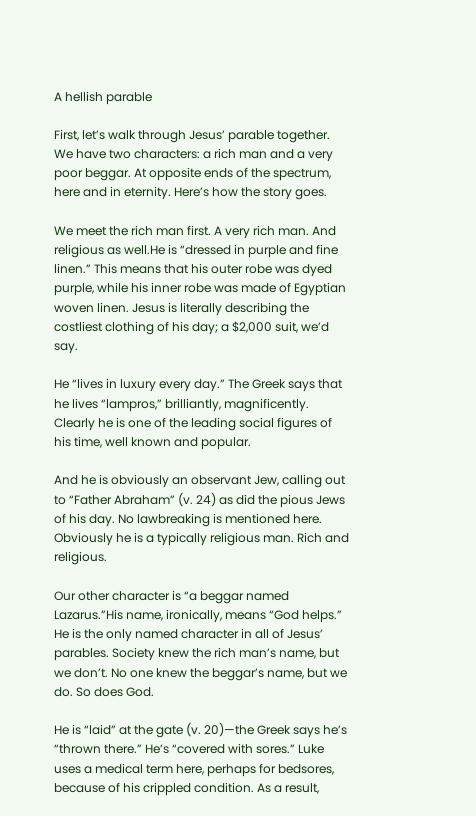A hellish parable

First, let’s walk through Jesus’ parable together. We have two characters: a rich man and a very poor beggar. At opposite ends of the spectrum, here and in eternity. Here’s how the story goes.

We meet the rich man first. A very rich man. And religious as well.He is “dressed in purple and fine linen.” This means that his outer robe was dyed purple, while his inner robe was made of Egyptian woven linen. Jesus is literally describing the costliest clothing of his day; a $2,000 suit, we’d say.

He “lives in luxury every day.” The Greek says that he lives “lampros,” brilliantly, magnificently. Clearly he is one of the leading social figures of his time, well known and popular.

And he is obviously an observant Jew, calling out to “Father Abraham” (v. 24) as did the pious Jews of his day. No lawbreaking is mentioned here. Obviously he is a typically religious man. Rich and religious.

Our other character is “a beggar named Lazarus.”His name, ironically, means “God helps.” He is the only named character in all of Jesus’ parables. Society knew the rich man’s name, but we don’t. No one knew the beggar’s name, but we do. So does God.

He is “laid” at the gate (v. 20)—the Greek says he’s “thrown there.” He’s “covered with sores.” Luke uses a medical term here, perhaps for bedsores, because of his crippled condition. As a result,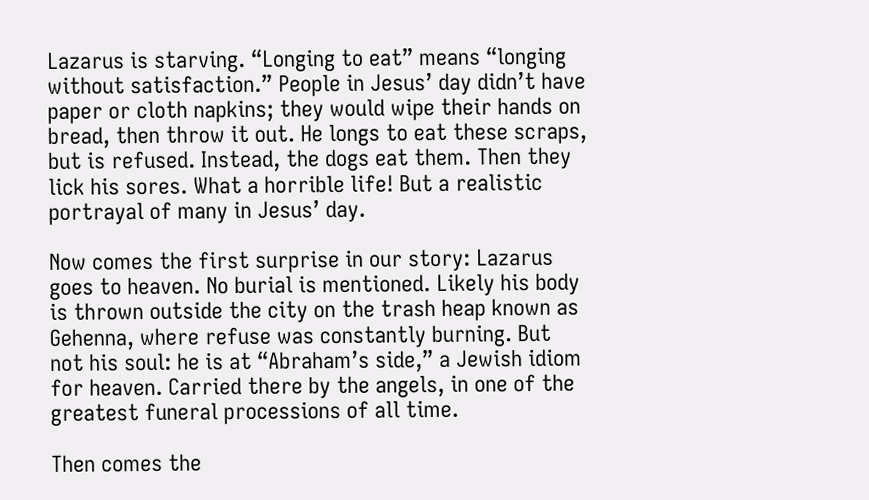Lazarus is starving. “Longing to eat” means “longing without satisfaction.” People in Jesus’ day didn’t have paper or cloth napkins; they would wipe their hands on bread, then throw it out. He longs to eat these scraps, but is refused. Instead, the dogs eat them. Then they lick his sores. What a horrible life! But a realistic portrayal of many in Jesus’ day.

Now comes the first surprise in our story: Lazarus goes to heaven. No burial is mentioned. Likely his body is thrown outside the city on the trash heap known as Gehenna, where refuse was constantly burning. But not his soul: he is at “Abraham’s side,” a Jewish idiom for heaven. Carried there by the angels, in one of the greatest funeral processions of all time.

Then comes the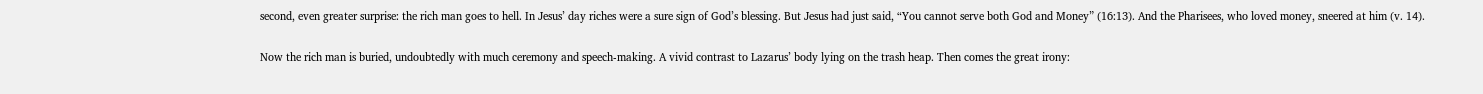second, even greater surprise: the rich man goes to hell. In Jesus’ day riches were a sure sign of God’s blessing. But Jesus had just said, “You cannot serve both God and Money” (16:13). And the Pharisees, who loved money, sneered at him (v. 14).

Now the rich man is buried, undoubtedly with much ceremony and speech-making. A vivid contrast to Lazarus’ body lying on the trash heap. Then comes the great irony: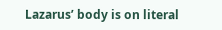Lazarus’ body is on literal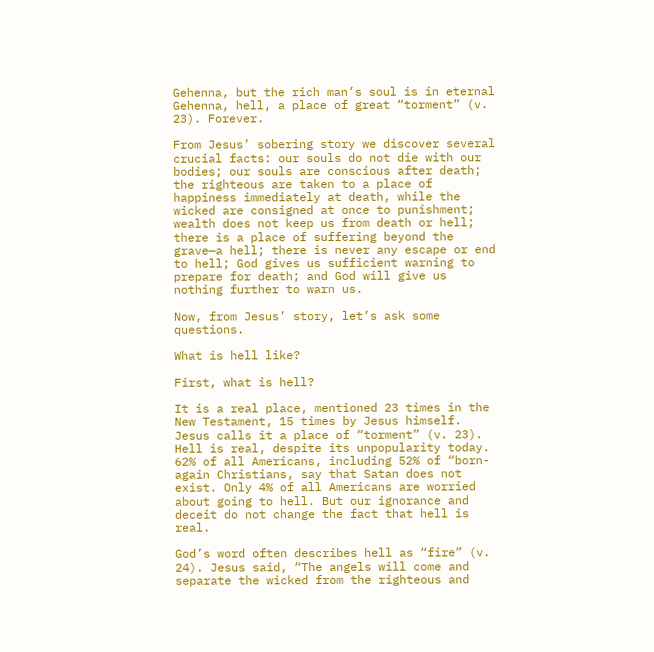Gehenna, but the rich man’s soul is in eternal Gehenna, hell, a place of great “torment” (v. 23). Forever.

From Jesus’ sobering story we discover several crucial facts: our souls do not die with our bodies; our souls are conscious after death; the righteous are taken to a place of happiness immediately at death, while the wicked are consigned at once to punishment; wealth does not keep us from death or hell; there is a place of suffering beyond the grave—a hell; there is never any escape or end to hell; God gives us sufficient warning to prepare for death; and God will give us nothing further to warn us.

Now, from Jesus’ story, let’s ask some questions.

What is hell like?

First, what is hell?

It is a real place, mentioned 23 times in the New Testament, 15 times by Jesus himself. Jesus calls it a place of “torment” (v. 23). Hell is real, despite its unpopularity today. 62% of all Americans, including 52% of “born-again Christians, say that Satan does not exist. Only 4% of all Americans are worried about going to hell. But our ignorance and deceit do not change the fact that hell is real.

God’s word often describes hell as “fire” (v. 24). Jesus said, “The angels will come and separate the wicked from the righteous and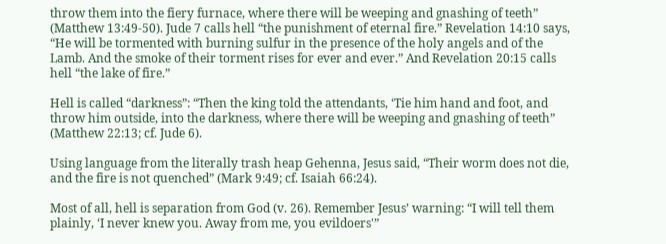throw them into the fiery furnace, where there will be weeping and gnashing of teeth” (Matthew 13:49-50). Jude 7 calls hell “the punishment of eternal fire.” Revelation 14:10 says, “He will be tormented with burning sulfur in the presence of the holy angels and of the Lamb. And the smoke of their torment rises for ever and ever.” And Revelation 20:15 calls hell “the lake of fire.”

Hell is called “darkness”: “Then the king told the attendants, ‘Tie him hand and foot, and throw him outside, into the darkness, where there will be weeping and gnashing of teeth” (Matthew 22:13; cf. Jude 6).

Using language from the literally trash heap Gehenna, Jesus said, “Their worm does not die, and the fire is not quenched” (Mark 9:49; cf. Isaiah 66:24).

Most of all, hell is separation from God (v. 26). Remember Jesus’ warning: “I will tell them plainly, ‘I never knew you. Away from me, you evildoers'”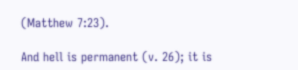(Matthew 7:23).

And hell is permanent (v. 26); it is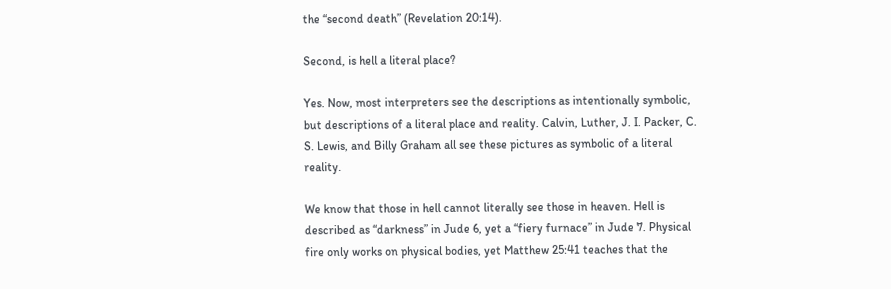the “second death” (Revelation 20:14).

Second, is hell a literal place?

Yes. Now, most interpreters see the descriptions as intentionally symbolic, but descriptions of a literal place and reality. Calvin, Luther, J. I. Packer, C. S. Lewis, and Billy Graham all see these pictures as symbolic of a literal reality.

We know that those in hell cannot literally see those in heaven. Hell is described as “darkness” in Jude 6, yet a “fiery furnace” in Jude 7. Physical fire only works on physical bodies, yet Matthew 25:41 teaches that the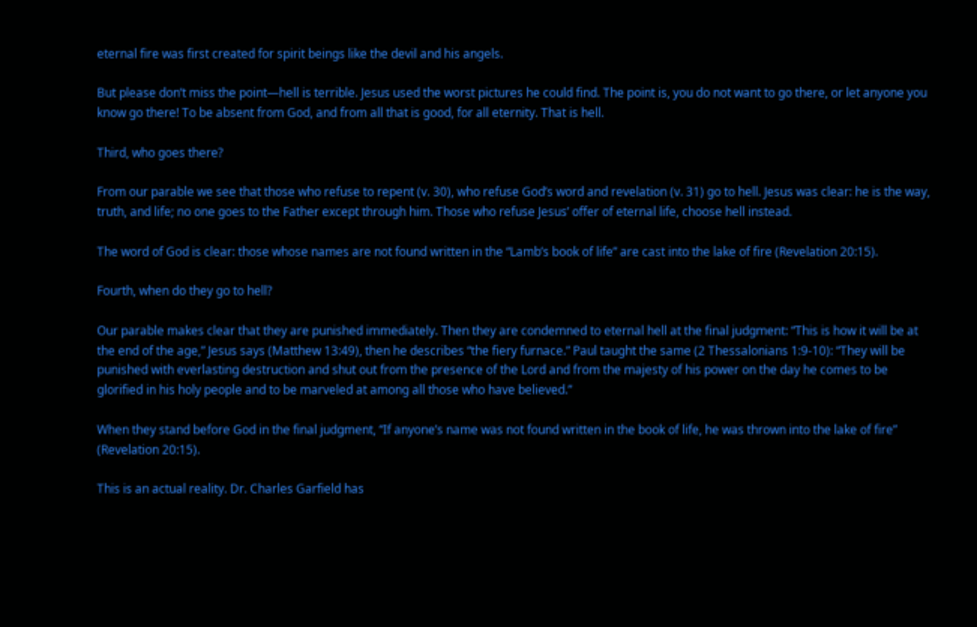eternal fire was first created for spirit beings like the devil and his angels.

But please don’t miss the point—hell is terrible. Jesus used the worst pictures he could find. The point is, you do not want to go there, or let anyone you know go there! To be absent from God, and from all that is good, for all eternity. That is hell.

Third, who goes there?

From our parable we see that those who refuse to repent (v. 30), who refuse God’s word and revelation (v. 31) go to hell. Jesus was clear: he is the way, truth, and life; no one goes to the Father except through him. Those who refuse Jesus’ offer of eternal life, choose hell instead.

The word of God is clear: those whose names are not found written in the “Lamb’s book of life” are cast into the lake of fire (Revelation 20:15).

Fourth, when do they go to hell?

Our parable makes clear that they are punished immediately. Then they are condemned to eternal hell at the final judgment: “This is how it will be at the end of the age,” Jesus says (Matthew 13:49), then he describes “the fiery furnace.” Paul taught the same (2 Thessalonians 1:9-10): “They will be punished with everlasting destruction and shut out from the presence of the Lord and from the majesty of his power on the day he comes to be glorified in his holy people and to be marveled at among all those who have believed.”

When they stand before God in the final judgment, “If anyone’s name was not found written in the book of life, he was thrown into the lake of fire” (Revelation 20:15).

This is an actual reality. Dr. Charles Garfield has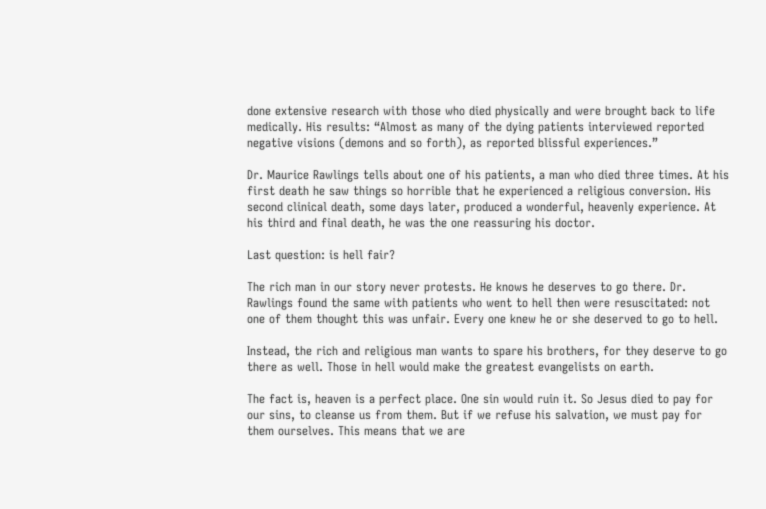done extensive research with those who died physically and were brought back to life medically. His results: “Almost as many of the dying patients interviewed reported negative visions (demons and so forth), as reported blissful experiences.”

Dr. Maurice Rawlings tells about one of his patients, a man who died three times. At his first death he saw things so horrible that he experienced a religious conversion. His second clinical death, some days later, produced a wonderful, heavenly experience. At his third and final death, he was the one reassuring his doctor.

Last question: is hell fair?

The rich man in our story never protests. He knows he deserves to go there. Dr. Rawlings found the same with patients who went to hell then were resuscitated: not one of them thought this was unfair. Every one knew he or she deserved to go to hell.

Instead, the rich and religious man wants to spare his brothers, for they deserve to go there as well. Those in hell would make the greatest evangelists on earth.

The fact is, heaven is a perfect place. One sin would ruin it. So Jesus died to pay for our sins, to cleanse us from them. But if we refuse his salvation, we must pay for them ourselves. This means that we are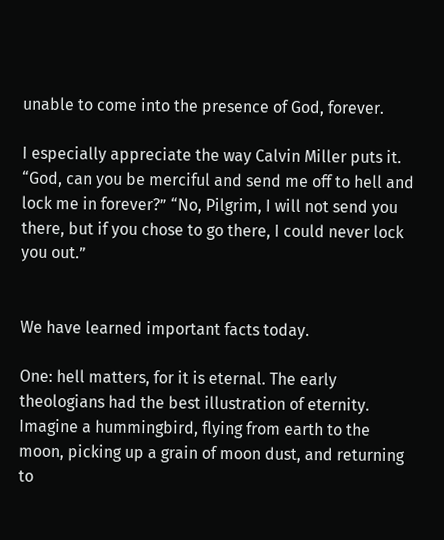unable to come into the presence of God, forever.

I especially appreciate the way Calvin Miller puts it. “God, can you be merciful and send me off to hell and lock me in forever?” “No, Pilgrim, I will not send you there, but if you chose to go there, I could never lock you out.”


We have learned important facts today.

One: hell matters, for it is eternal. The early theologians had the best illustration of eternity. Imagine a hummingbird, flying from earth to the moon, picking up a grain of moon dust, and returning to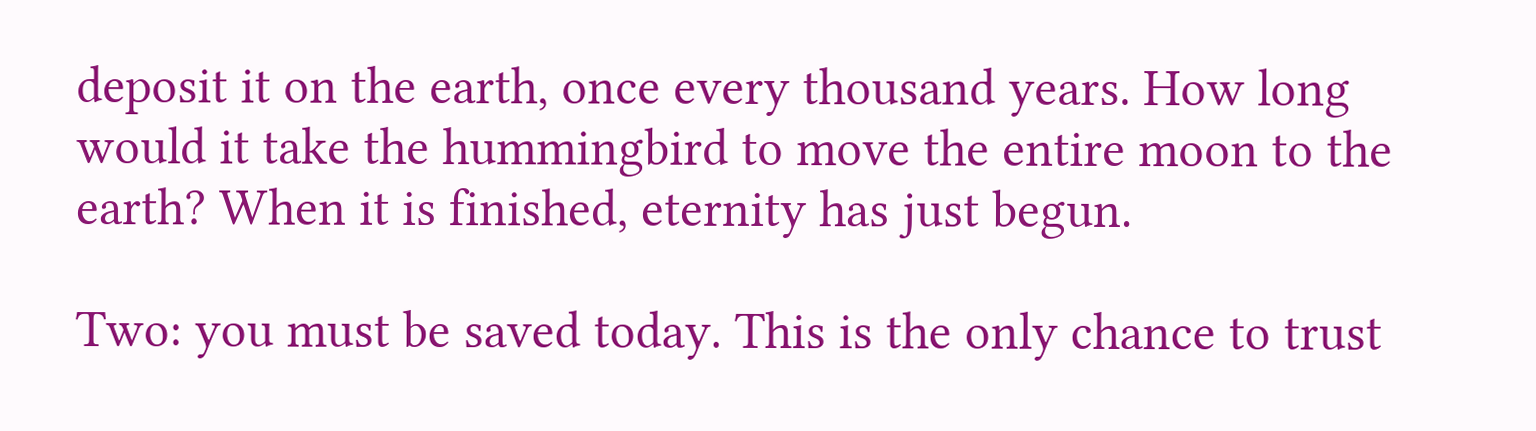deposit it on the earth, once every thousand years. How long would it take the hummingbird to move the entire moon to the earth? When it is finished, eternity has just begun.

Two: you must be saved today. This is the only chance to trust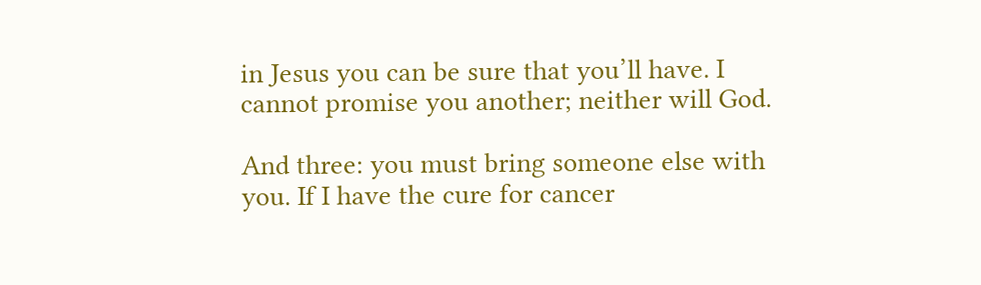in Jesus you can be sure that you’ll have. I cannot promise you another; neither will God.

And three: you must bring someone else with you. If I have the cure for cancer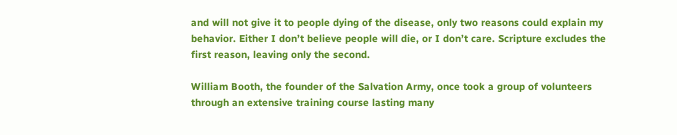and will not give it to people dying of the disease, only two reasons could explain my behavior. Either I don’t believe people will die, or I don’t care. Scripture excludes the first reason, leaving only the second.

William Booth, the founder of the Salvation Army, once took a group of volunteers through an extensive training course lasting many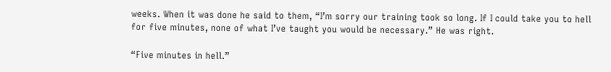weeks. When it was done he said to them, “I’m sorry our training took so long. If I could take you to hell for five minutes, none of what I’ve taught you would be necessary.” He was right.

“Five minutes in hell.”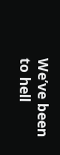We’ve been to hell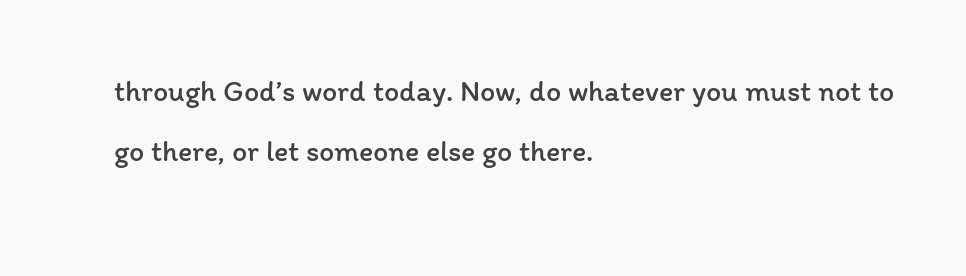through God’s word today. Now, do whatever you must not to go there, or let someone else go there.